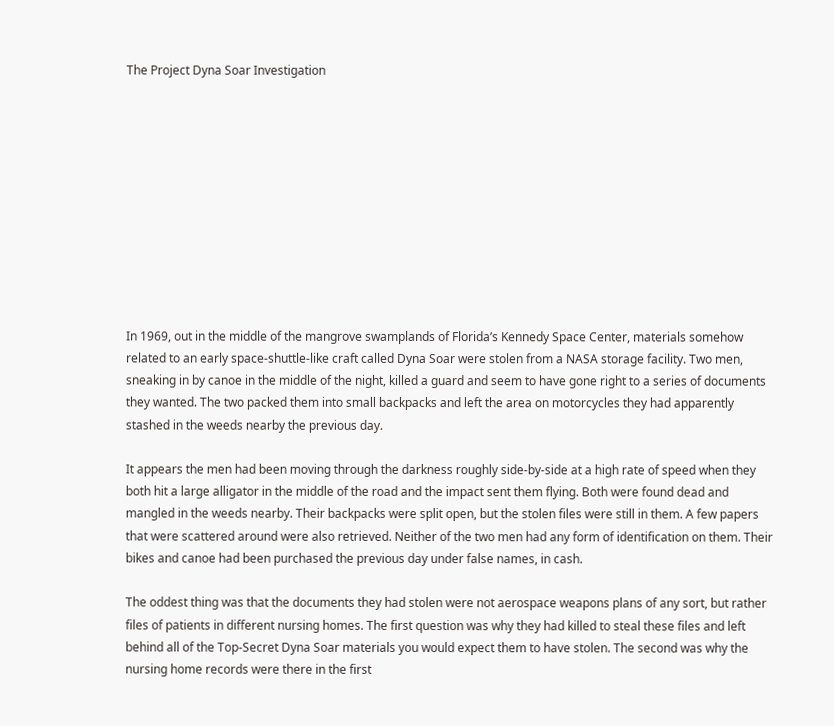The Project Dyna Soar Investigation











In 1969, out in the middle of the mangrove swamplands of Florida’s Kennedy Space Center, materials somehow related to an early space-shuttle-like craft called Dyna Soar were stolen from a NASA storage facility. Two men, sneaking in by canoe in the middle of the night, killed a guard and seem to have gone right to a series of documents they wanted. The two packed them into small backpacks and left the area on motorcycles they had apparently stashed in the weeds nearby the previous day.

It appears the men had been moving through the darkness roughly side-by-side at a high rate of speed when they both hit a large alligator in the middle of the road and the impact sent them flying. Both were found dead and mangled in the weeds nearby. Their backpacks were split open, but the stolen files were still in them. A few papers that were scattered around were also retrieved. Neither of the two men had any form of identification on them. Their bikes and canoe had been purchased the previous day under false names, in cash.

The oddest thing was that the documents they had stolen were not aerospace weapons plans of any sort, but rather files of patients in different nursing homes. The first question was why they had killed to steal these files and left behind all of the Top-Secret Dyna Soar materials you would expect them to have stolen. The second was why the nursing home records were there in the first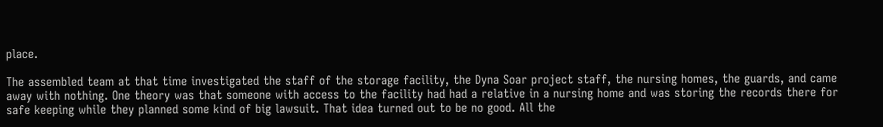place.

The assembled team at that time investigated the staff of the storage facility, the Dyna Soar project staff, the nursing homes, the guards, and came away with nothing. One theory was that someone with access to the facility had had a relative in a nursing home and was storing the records there for safe keeping while they planned some kind of big lawsuit. That idea turned out to be no good. All the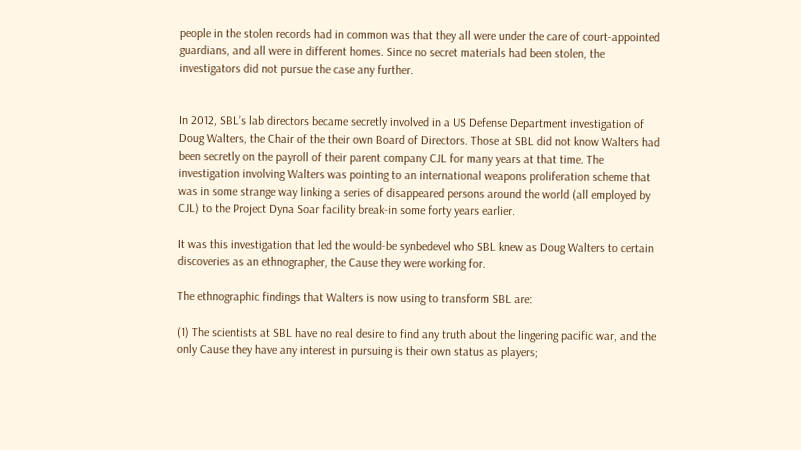people in the stolen records had in common was that they all were under the care of court-appointed guardians, and all were in different homes. Since no secret materials had been stolen, the investigators did not pursue the case any further.


In 2012, SBL’s lab directors became secretly involved in a US Defense Department investigation of Doug Walters, the Chair of the their own Board of Directors. Those at SBL did not know Walters had been secretly on the payroll of their parent company CJL for many years at that time. The investigation involving Walters was pointing to an international weapons proliferation scheme that was in some strange way linking a series of disappeared persons around the world (all employed by CJL) to the Project Dyna Soar facility break-in some forty years earlier.

It was this investigation that led the would-be synbedevel who SBL knew as Doug Walters to certain discoveries as an ethnographer, the Cause they were working for.

The ethnographic findings that Walters is now using to transform SBL are:

(1) The scientists at SBL have no real desire to find any truth about the lingering pacific war, and the only Cause they have any interest in pursuing is their own status as players;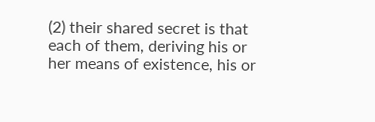(2) their shared secret is that each of them, deriving his or her means of existence, his or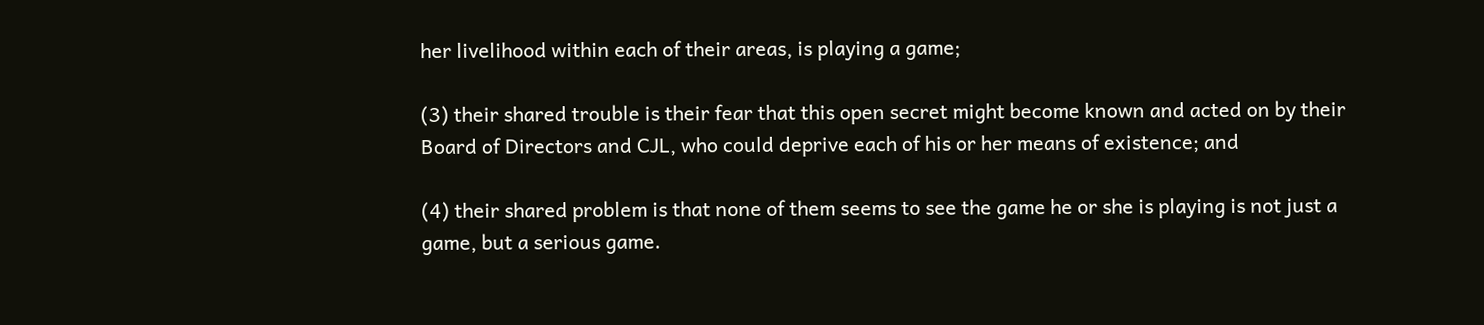her livelihood within each of their areas, is playing a game;

(3) their shared trouble is their fear that this open secret might become known and acted on by their Board of Directors and CJL, who could deprive each of his or her means of existence; and

(4) their shared problem is that none of them seems to see the game he or she is playing is not just a game, but a serious game.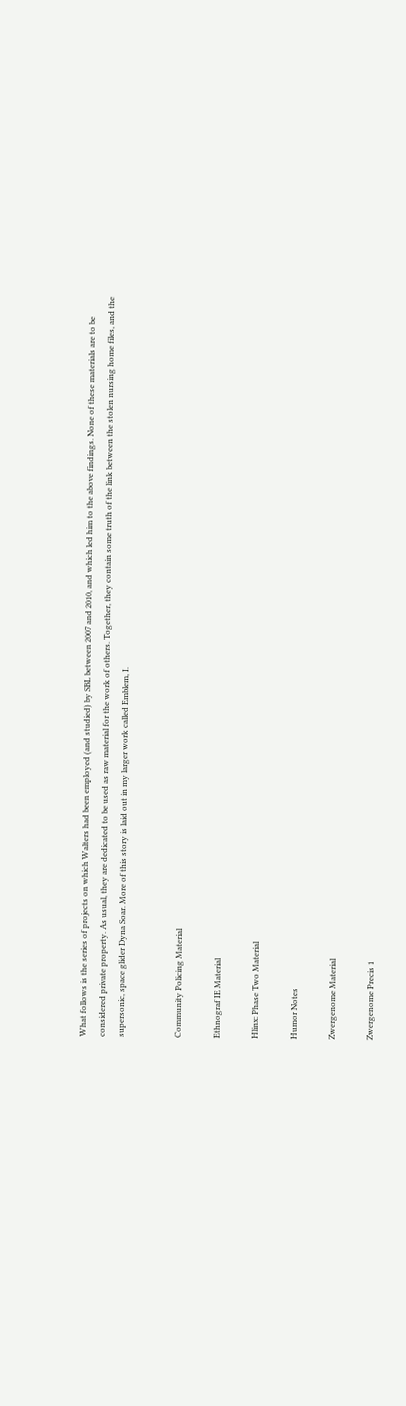What follows is the series of projects on which Walters had been employed (and studied) by SBL between 2007 and 2010, and which led him to the above findings. None of these materials are to be considered private property. As usual, they are dedicated to be used as raw material for the work of others. Together, they contain some truth of the link between the stolen nursing home files, and the supersonic, space glider Dyna Soar. More of this story is laid out in my larger work called Emblem, I.


Community Policing Material

Ethnograf IE Material

Hlinx: Phase Two Material

Humor Notes

Zwergenome Material

Zwergenome Precis 1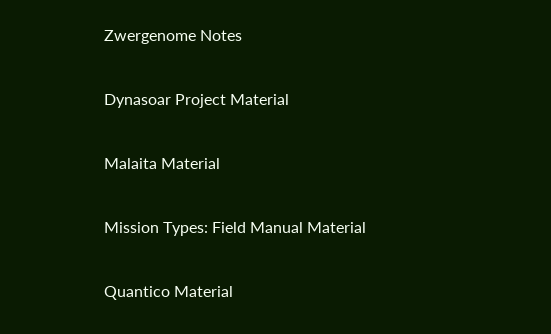Zwergenome Notes

Dynasoar Project Material

Malaita Material

Mission Types: Field Manual Material

Quantico Material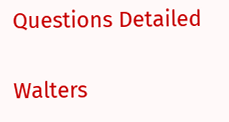Questions Detailed

Walters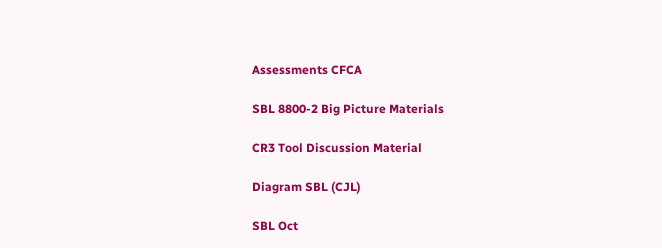Assessments CFCA

SBL 8800-2 Big Picture Materials

CR3 Tool Discussion Material

Diagram SBL (CJL)

SBL Oct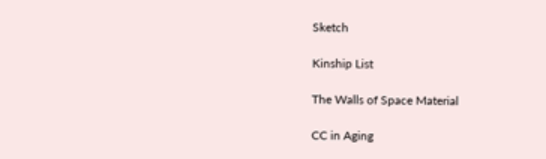Sketch

Kinship List

The Walls of Space Material

CC in Aging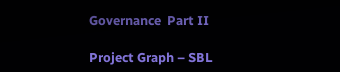Governance  Part II

Project Graph – SBL